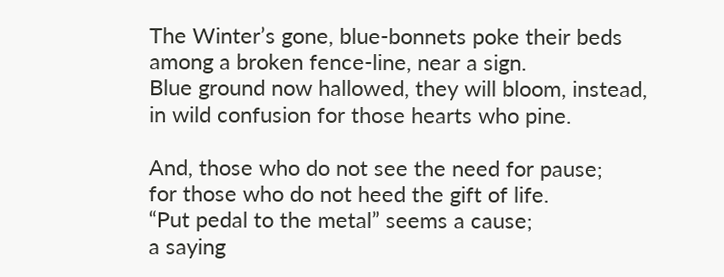The Winter’s gone, blue-bonnets poke their beds
among a broken fence-line, near a sign.
Blue ground now hallowed, they will bloom, instead,
in wild confusion for those hearts who pine.

And, those who do not see the need for pause;
for those who do not heed the gift of life.
“Put pedal to the metal” seems a cause;
a saying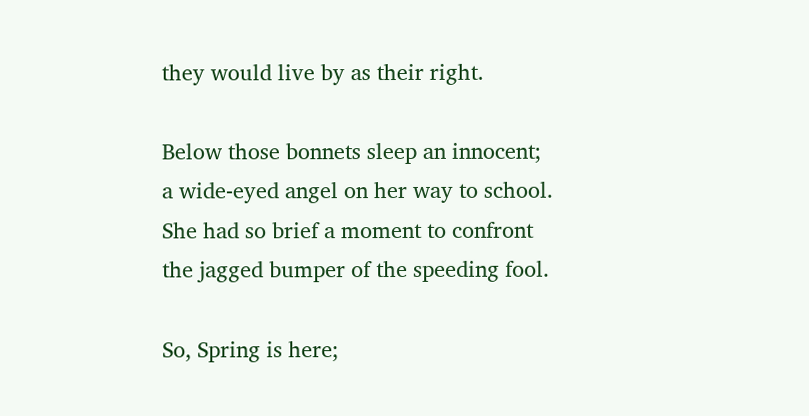they would live by as their right.

Below those bonnets sleep an innocent;
a wide-eyed angel on her way to school.
She had so brief a moment to confront
the jagged bumper of the speeding fool.

So, Spring is here;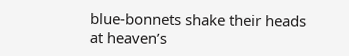blue-bonnets shake their heads
at heaven’s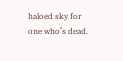haloed sky for one who’s dead.